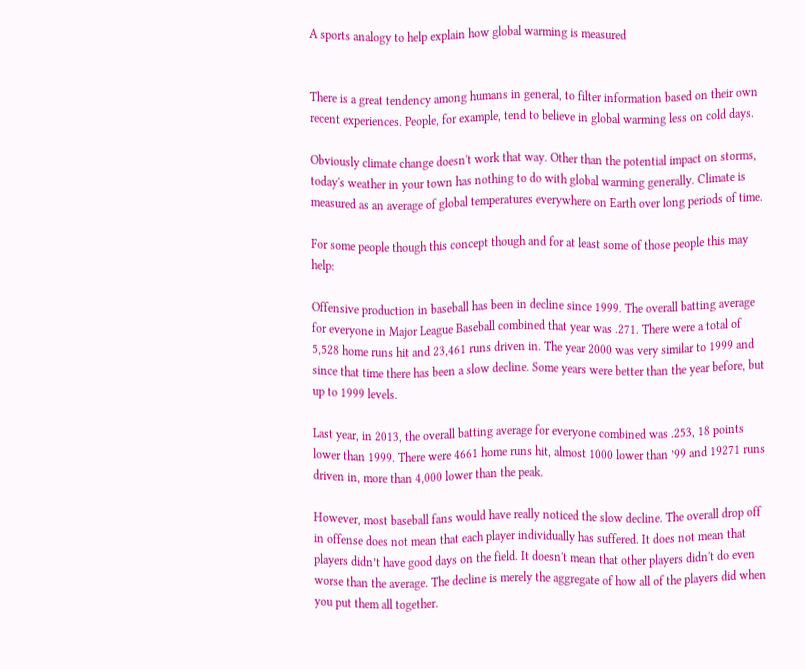A sports analogy to help explain how global warming is measured


There is a great tendency among humans in general, to filter information based on their own recent experiences. People, for example, tend to believe in global warming less on cold days.

Obviously climate change doesn't work that way. Other than the potential impact on storms, today's weather in your town has nothing to do with global warming generally. Climate is measured as an average of global temperatures everywhere on Earth over long periods of time.

For some people though this concept though and for at least some of those people this may help:

Offensive production in baseball has been in decline since 1999. The overall batting average for everyone in Major League Baseball combined that year was .271. There were a total of 5,528 home runs hit and 23,461 runs driven in. The year 2000 was very similar to 1999 and since that time there has been a slow decline. Some years were better than the year before, but up to 1999 levels.

Last year, in 2013, the overall batting average for everyone combined was .253, 18 points lower than 1999. There were 4661 home runs hit, almost 1000 lower than ’99 and 19271 runs driven in, more than 4,000 lower than the peak.

However, most baseball fans would have really noticed the slow decline. The overall drop off in offense does not mean that each player individually has suffered. It does not mean that players didn’t have good days on the field. It doesn't mean that other players didn't do even worse than the average. The decline is merely the aggregate of how all of the players did when you put them all together.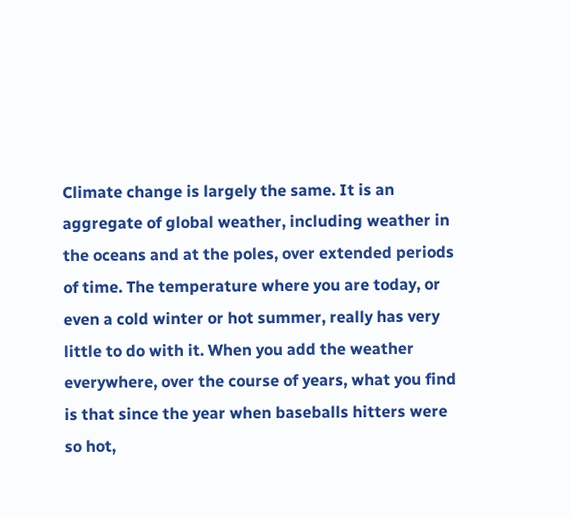Climate change is largely the same. It is an aggregate of global weather, including weather in the oceans and at the poles, over extended periods of time. The temperature where you are today, or even a cold winter or hot summer, really has very little to do with it. When you add the weather everywhere, over the course of years, what you find is that since the year when baseballs hitters were so hot,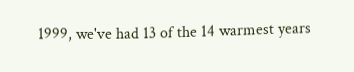1999, we've had 13 of the 14 warmest years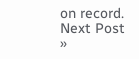on record.
Next Post »